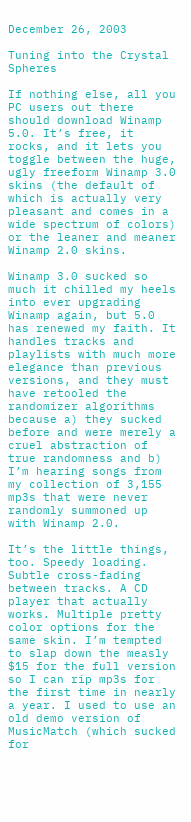December 26, 2003

Tuning into the Crystal Spheres

If nothing else, all you PC users out there should download Winamp 5.0. It’s free, it rocks, and it lets you toggle between the huge, ugly freeform Winamp 3.0 skins (the default of which is actually very pleasant and comes in a wide spectrum of colors) or the leaner and meaner Winamp 2.0 skins.

Winamp 3.0 sucked so much it chilled my heels into ever upgrading Winamp again, but 5.0 has renewed my faith. It handles tracks and playlists with much more elegance than previous versions, and they must have retooled the randomizer algorithms because a) they sucked before and were merely a cruel abstraction of true randomness and b) I’m hearing songs from my collection of 3,155 mp3s that were never randomly summoned up with Winamp 2.0.

It’s the little things, too. Speedy loading. Subtle cross-fading between tracks. A CD player that actually works. Multiple pretty color options for the same skin. I’m tempted to slap down the measly $15 for the full version so I can rip mp3s for the first time in nearly a year. I used to use an old demo version of MusicMatch (which sucked for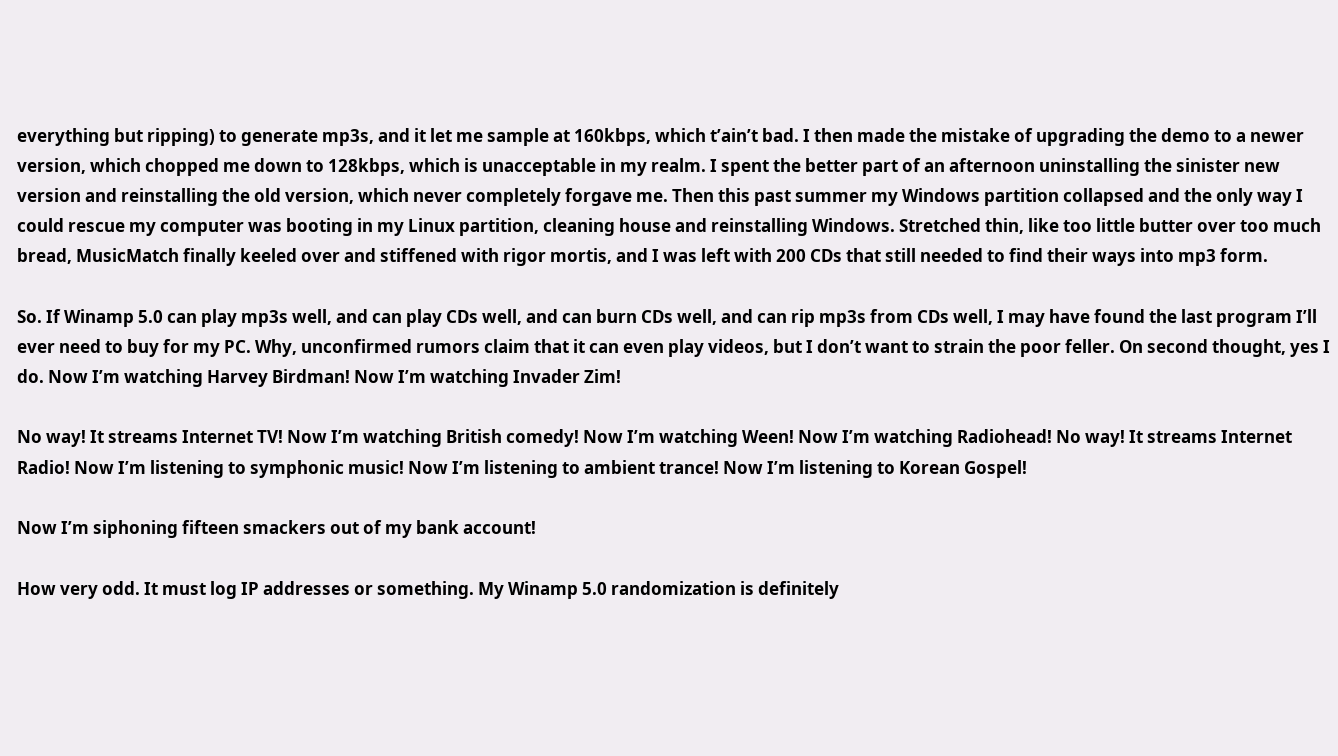everything but ripping) to generate mp3s, and it let me sample at 160kbps, which t’ain’t bad. I then made the mistake of upgrading the demo to a newer version, which chopped me down to 128kbps, which is unacceptable in my realm. I spent the better part of an afternoon uninstalling the sinister new version and reinstalling the old version, which never completely forgave me. Then this past summer my Windows partition collapsed and the only way I could rescue my computer was booting in my Linux partition, cleaning house and reinstalling Windows. Stretched thin, like too little butter over too much bread, MusicMatch finally keeled over and stiffened with rigor mortis, and I was left with 200 CDs that still needed to find their ways into mp3 form.

So. If Winamp 5.0 can play mp3s well, and can play CDs well, and can burn CDs well, and can rip mp3s from CDs well, I may have found the last program I’ll ever need to buy for my PC. Why, unconfirmed rumors claim that it can even play videos, but I don’t want to strain the poor feller. On second thought, yes I do. Now I’m watching Harvey Birdman! Now I’m watching Invader Zim!

No way! It streams Internet TV! Now I’m watching British comedy! Now I’m watching Ween! Now I’m watching Radiohead! No way! It streams Internet Radio! Now I’m listening to symphonic music! Now I’m listening to ambient trance! Now I’m listening to Korean Gospel!

Now I’m siphoning fifteen smackers out of my bank account!

How very odd. It must log IP addresses or something. My Winamp 5.0 randomization is definitely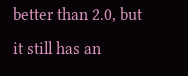better than 2.0, but it still has an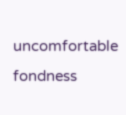uncomfortable fondness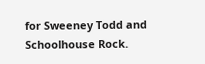for Sweeney Todd and Schoolhouse Rock.